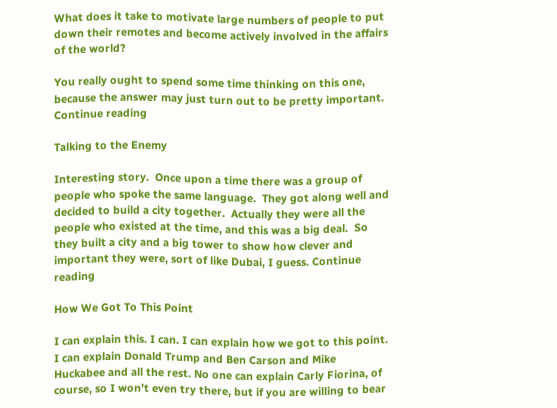What does it take to motivate large numbers of people to put down their remotes and become actively involved in the affairs of the world?

You really ought to spend some time thinking on this one, because the answer may just turn out to be pretty important. Continue reading

Talking to the Enemy

Interesting story.  Once upon a time there was a group of people who spoke the same language.  They got along well and decided to build a city together.  Actually they were all the people who existed at the time, and this was a big deal.  So they built a city and a big tower to show how clever and important they were, sort of like Dubai, I guess. Continue reading

How We Got To This Point

I can explain this. I can. I can explain how we got to this point. I can explain Donald Trump and Ben Carson and Mike Huckabee and all the rest. No one can explain Carly Fiorina, of course, so I won’t even try there, but if you are willing to bear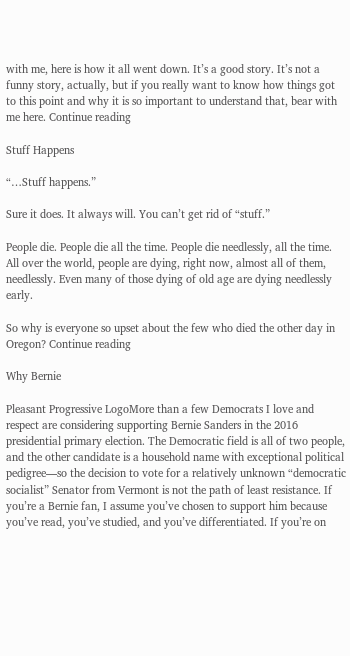with me, here is how it all went down. It’s a good story. It’s not a funny story, actually, but if you really want to know how things got to this point and why it is so important to understand that, bear with me here. Continue reading

Stuff Happens

“…Stuff happens.”

Sure it does. It always will. You can’t get rid of “stuff.”

People die. People die all the time. People die needlessly, all the time. All over the world, people are dying, right now, almost all of them, needlessly. Even many of those dying of old age are dying needlessly early.

So why is everyone so upset about the few who died the other day in Oregon? Continue reading

Why Bernie

Pleasant Progressive LogoMore than a few Democrats I love and respect are considering supporting Bernie Sanders in the 2016 presidential primary election. The Democratic field is all of two people, and the other candidate is a household name with exceptional political pedigree—so the decision to vote for a relatively unknown “democratic socialist” Senator from Vermont is not the path of least resistance. If you’re a Bernie fan, I assume you’ve chosen to support him because you’ve read, you’ve studied, and you’ve differentiated. If you’re on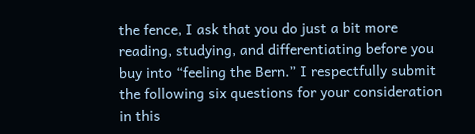the fence, I ask that you do just a bit more reading, studying, and differentiating before you buy into “feeling the Bern.” I respectfully submit the following six questions for your consideration in this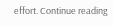effort. Continue reading